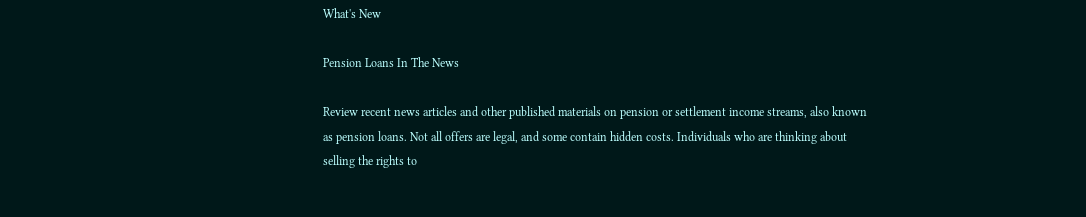What's New

Pension Loans In The News

Review recent news articles and other published materials on pension or settlement income streams, also known as pension loans. Not all offers are legal, and some contain hidden costs. Individuals who are thinking about selling the rights to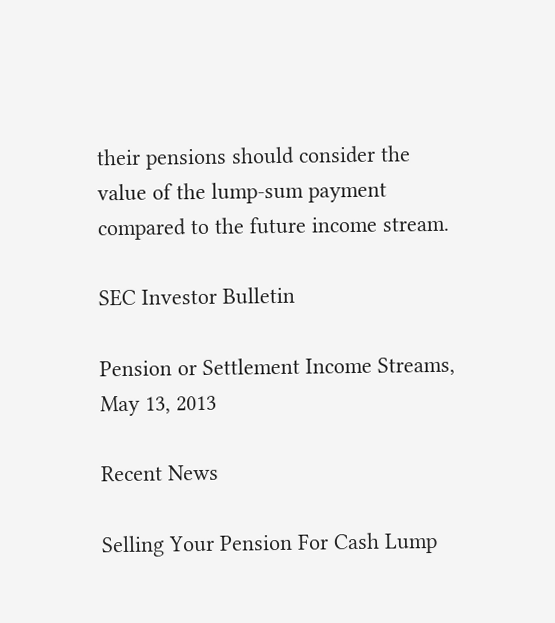their pensions should consider the value of the lump-sum payment compared to the future income stream.

SEC Investor Bulletin

Pension or Settlement Income Streams, May 13, 2013

Recent News

Selling Your Pension For Cash Lump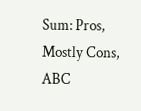Sum: Pros, Mostly Cons, ABC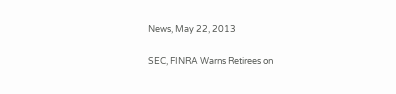News, May 22, 2013

SEC, FINRA Warns Retirees on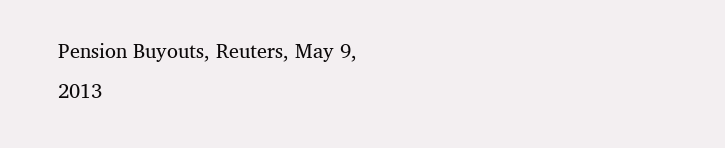Pension Buyouts, Reuters, May 9, 2013